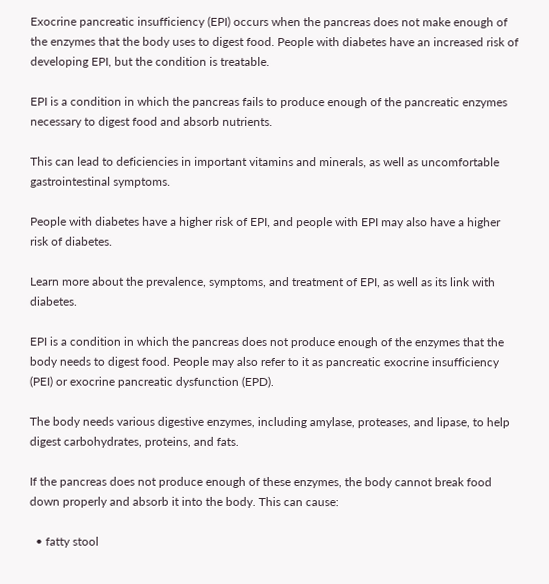Exocrine pancreatic insufficiency (EPI) occurs when the pancreas does not make enough of the enzymes that the body uses to digest food. People with diabetes have an increased risk of developing EPI, but the condition is treatable.

EPI is a condition in which the pancreas fails to produce enough of the pancreatic enzymes necessary to digest food and absorb nutrients.

This can lead to deficiencies in important vitamins and minerals, as well as uncomfortable gastrointestinal symptoms.

People with diabetes have a higher risk of EPI, and people with EPI may also have a higher risk of diabetes.

Learn more about the prevalence, symptoms, and treatment of EPI, as well as its link with diabetes.

EPI is a condition in which the pancreas does not produce enough of the enzymes that the body needs to digest food. People may also refer to it as pancreatic exocrine insufficiency (PEI) or exocrine pancreatic dysfunction (EPD).

The body needs various digestive enzymes, including amylase, proteases, and lipase, to help digest carbohydrates, proteins, and fats.

If the pancreas does not produce enough of these enzymes, the body cannot break food down properly and absorb it into the body. This can cause:

  • fatty stool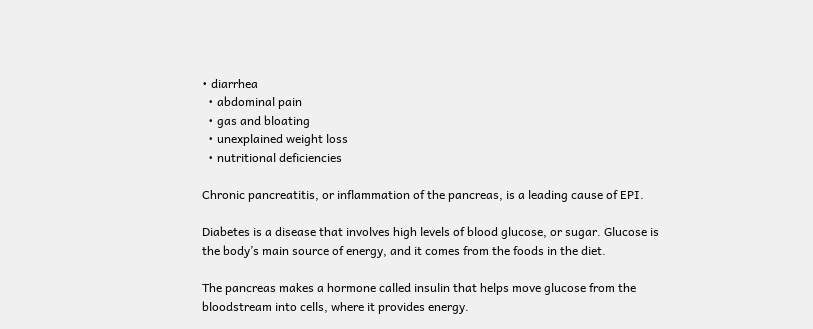• diarrhea
  • abdominal pain
  • gas and bloating
  • unexplained weight loss
  • nutritional deficiencies

Chronic pancreatitis, or inflammation of the pancreas, is a leading cause of EPI.

Diabetes is a disease that involves high levels of blood glucose, or sugar. Glucose is the body’s main source of energy, and it comes from the foods in the diet.

The pancreas makes a hormone called insulin that helps move glucose from the bloodstream into cells, where it provides energy.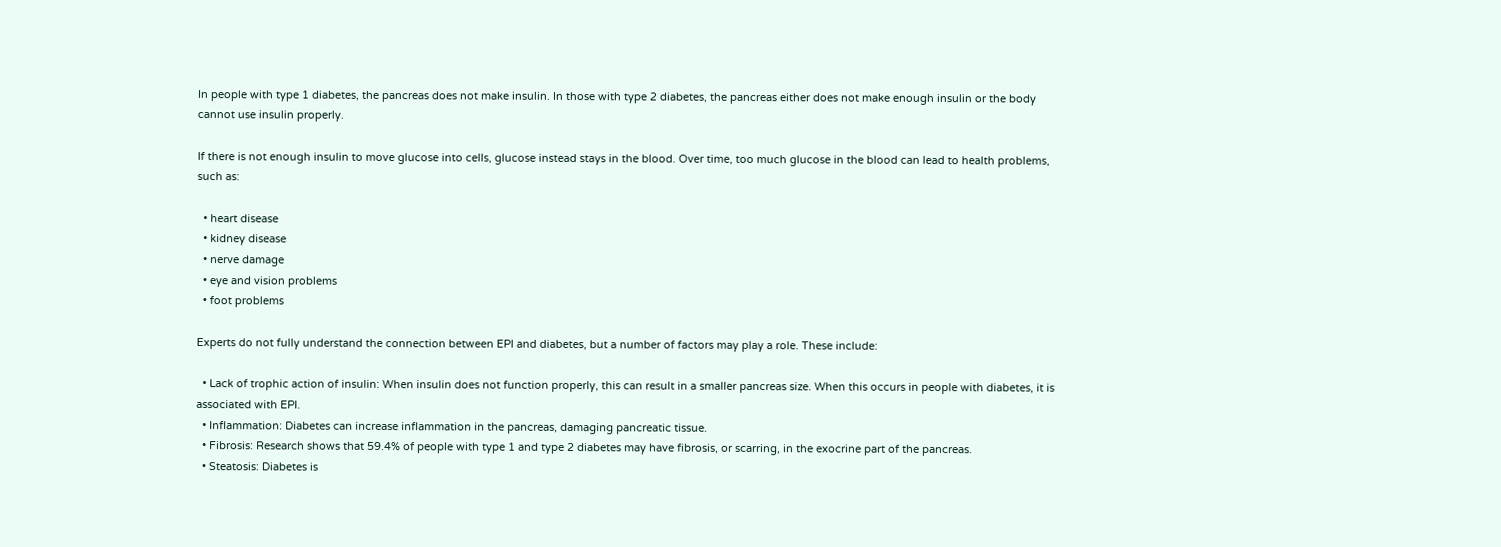In people with type 1 diabetes, the pancreas does not make insulin. In those with type 2 diabetes, the pancreas either does not make enough insulin or the body cannot use insulin properly.

If there is not enough insulin to move glucose into cells, glucose instead stays in the blood. Over time, too much glucose in the blood can lead to health problems, such as:

  • heart disease
  • kidney disease
  • nerve damage
  • eye and vision problems
  • foot problems

Experts do not fully understand the connection between EPI and diabetes, but a number of factors may play a role. These include:

  • Lack of trophic action of insulin: When insulin does not function properly, this can result in a smaller pancreas size. When this occurs in people with diabetes, it is associated with EPI.
  • Inflammation: Diabetes can increase inflammation in the pancreas, damaging pancreatic tissue.
  • Fibrosis: Research shows that 59.4% of people with type 1 and type 2 diabetes may have fibrosis, or scarring, in the exocrine part of the pancreas.
  • Steatosis: Diabetes is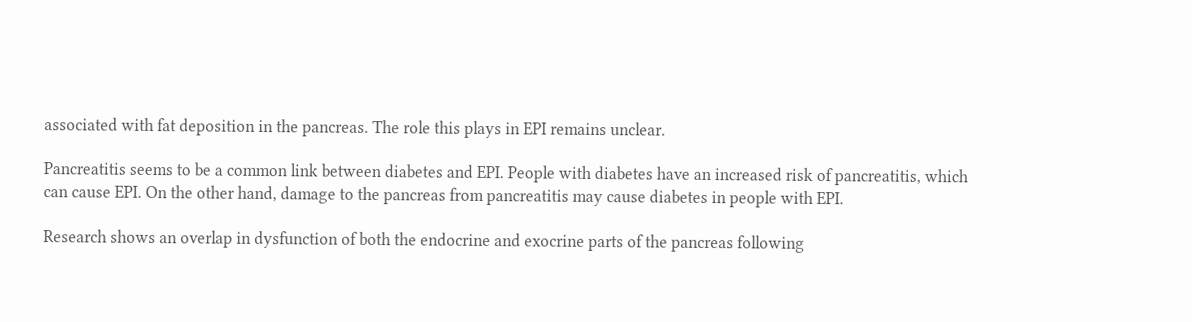associated with fat deposition in the pancreas. The role this plays in EPI remains unclear.

Pancreatitis seems to be a common link between diabetes and EPI. People with diabetes have an increased risk of pancreatitis, which can cause EPI. On the other hand, damage to the pancreas from pancreatitis may cause diabetes in people with EPI.

Research shows an overlap in dysfunction of both the endocrine and exocrine parts of the pancreas following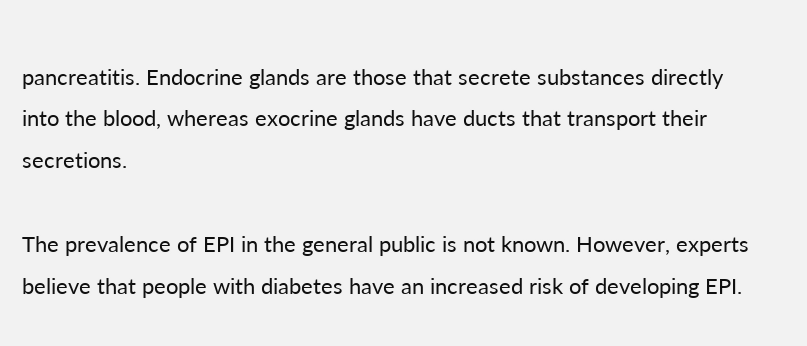pancreatitis. Endocrine glands are those that secrete substances directly into the blood, whereas exocrine glands have ducts that transport their secretions.

The prevalence of EPI in the general public is not known. However, experts believe that people with diabetes have an increased risk of developing EPI.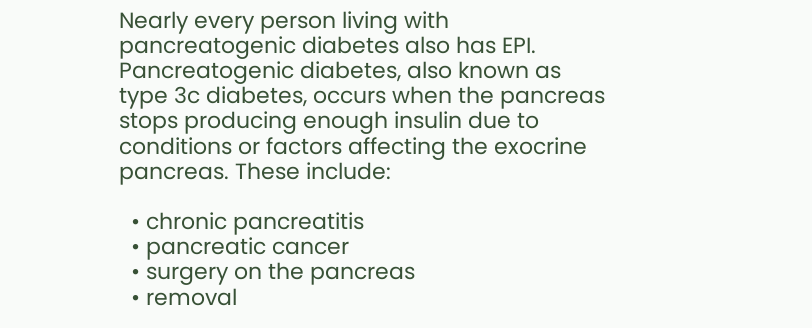Nearly every person living with pancreatogenic diabetes also has EPI. Pancreatogenic diabetes, also known as type 3c diabetes, occurs when the pancreas stops producing enough insulin due to conditions or factors affecting the exocrine pancreas. These include:

  • chronic pancreatitis
  • pancreatic cancer
  • surgery on the pancreas
  • removal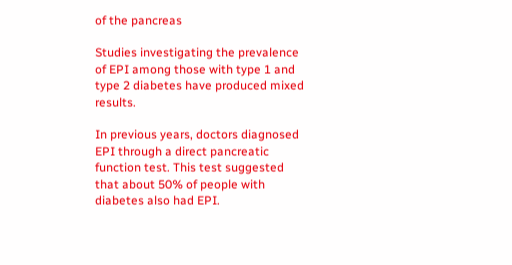of the pancreas

Studies investigating the prevalence of EPI among those with type 1 and type 2 diabetes have produced mixed results.

In previous years, doctors diagnosed EPI through a direct pancreatic function test. This test suggested that about 50% of people with diabetes also had EPI.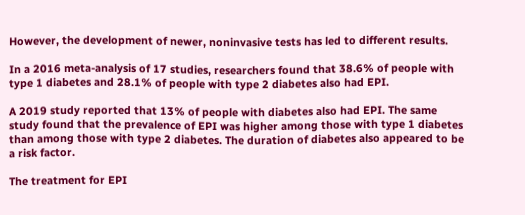However, the development of newer, noninvasive tests has led to different results.

In a 2016 meta-analysis of 17 studies, researchers found that 38.6% of people with type 1 diabetes and 28.1% of people with type 2 diabetes also had EPI.

A 2019 study reported that 13% of people with diabetes also had EPI. The same study found that the prevalence of EPI was higher among those with type 1 diabetes than among those with type 2 diabetes. The duration of diabetes also appeared to be a risk factor.

The treatment for EPI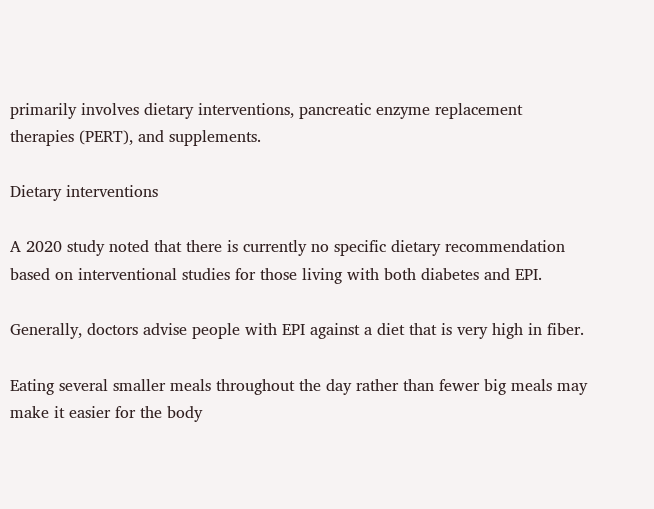primarily involves dietary interventions, pancreatic enzyme replacement therapies (PERT), and supplements.

Dietary interventions

A 2020 study noted that there is currently no specific dietary recommendation based on interventional studies for those living with both diabetes and EPI.

Generally, doctors advise people with EPI against a diet that is very high in fiber.

Eating several smaller meals throughout the day rather than fewer big meals may make it easier for the body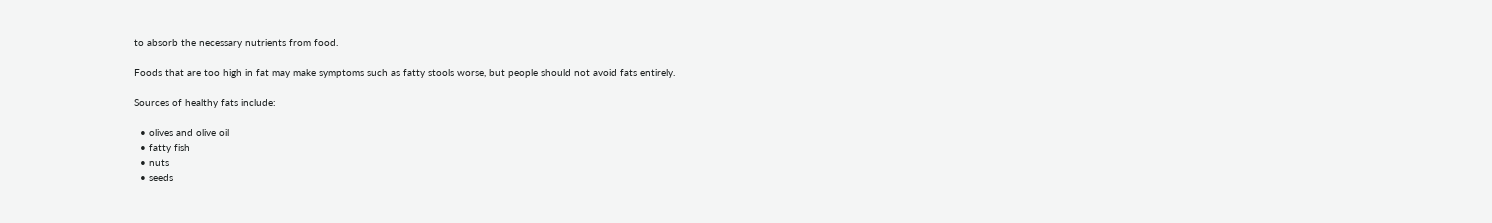to absorb the necessary nutrients from food.

Foods that are too high in fat may make symptoms such as fatty stools worse, but people should not avoid fats entirely.

Sources of healthy fats include:

  • olives and olive oil
  • fatty fish
  • nuts
  • seeds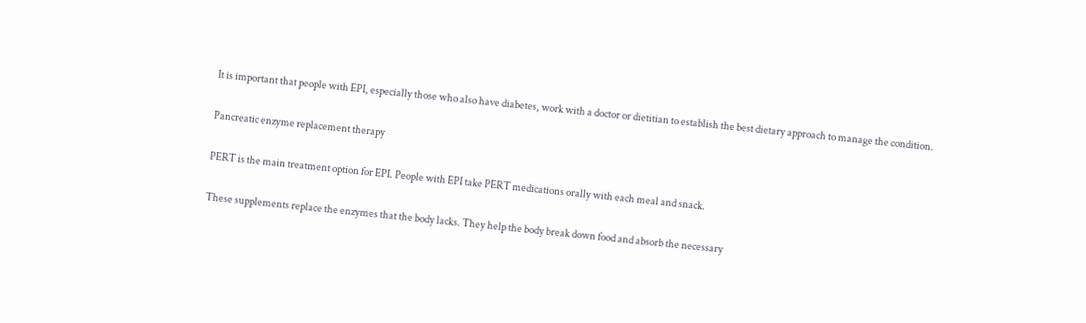It is important that people with EPI, especially those who also have diabetes, work with a doctor or dietitian to establish the best dietary approach to manage the condition.

Pancreatic enzyme replacement therapy

PERT is the main treatment option for EPI. People with EPI take PERT medications orally with each meal and snack.

These supplements replace the enzymes that the body lacks. They help the body break down food and absorb the necessary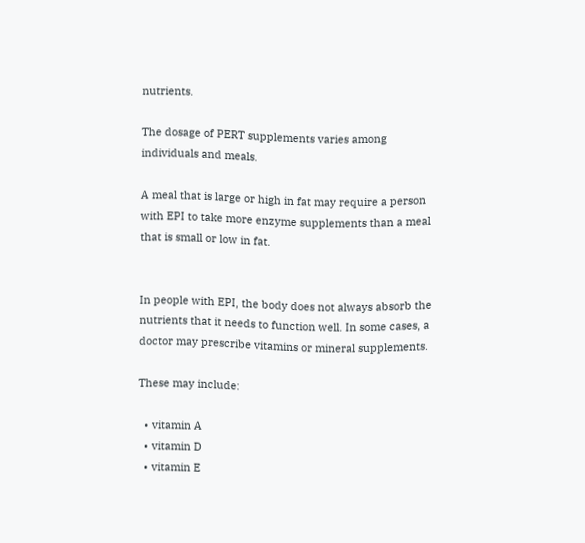nutrients.

The dosage of PERT supplements varies among individuals and meals.

A meal that is large or high in fat may require a person with EPI to take more enzyme supplements than a meal that is small or low in fat.


In people with EPI, the body does not always absorb the nutrients that it needs to function well. In some cases, a doctor may prescribe vitamins or mineral supplements.

These may include:

  • vitamin A
  • vitamin D
  • vitamin E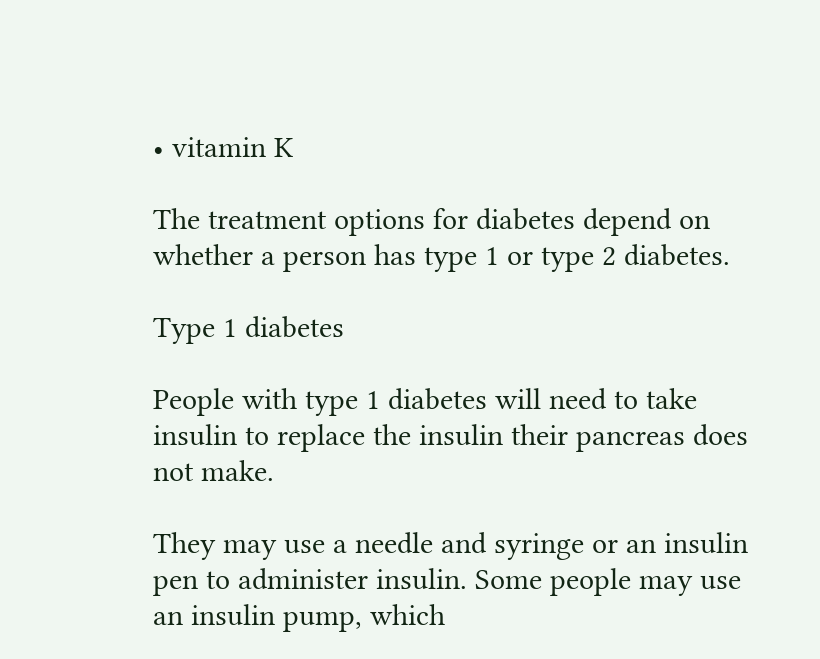• vitamin K

The treatment options for diabetes depend on whether a person has type 1 or type 2 diabetes.

Type 1 diabetes

People with type 1 diabetes will need to take insulin to replace the insulin their pancreas does not make.

They may use a needle and syringe or an insulin pen to administer insulin. Some people may use an insulin pump, which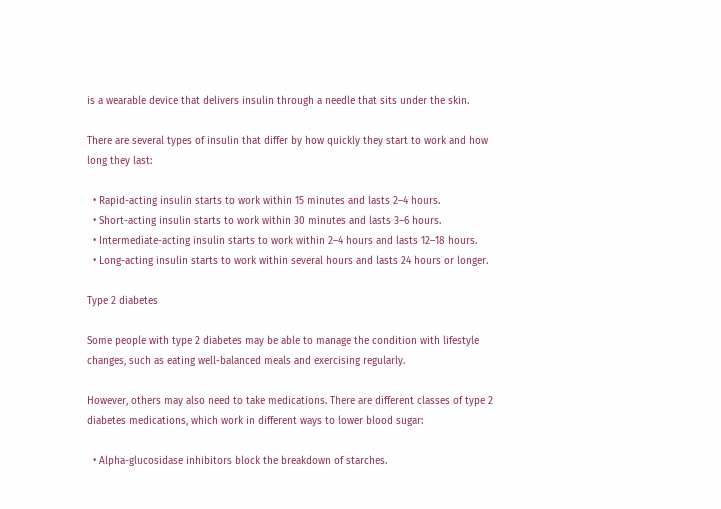is a wearable device that delivers insulin through a needle that sits under the skin.

There are several types of insulin that differ by how quickly they start to work and how long they last:

  • Rapid-acting insulin starts to work within 15 minutes and lasts 2–4 hours.
  • Short-acting insulin starts to work within 30 minutes and lasts 3–6 hours.
  • Intermediate-acting insulin starts to work within 2–4 hours and lasts 12–18 hours.
  • Long-acting insulin starts to work within several hours and lasts 24 hours or longer.

Type 2 diabetes

Some people with type 2 diabetes may be able to manage the condition with lifestyle changes, such as eating well-balanced meals and exercising regularly.

However, others may also need to take medications. There are different classes of type 2 diabetes medications, which work in different ways to lower blood sugar:

  • Alpha-glucosidase inhibitors block the breakdown of starches.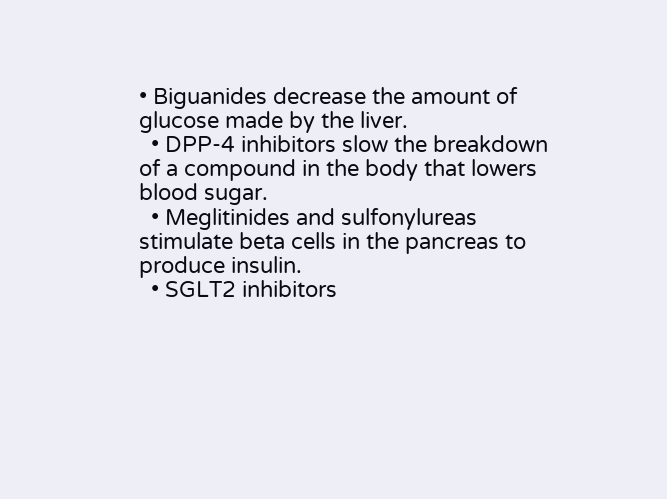• Biguanides decrease the amount of glucose made by the liver.
  • DPP-4 inhibitors slow the breakdown of a compound in the body that lowers blood sugar.
  • Meglitinides and sulfonylureas stimulate beta cells in the pancreas to produce insulin.
  • SGLT2 inhibitors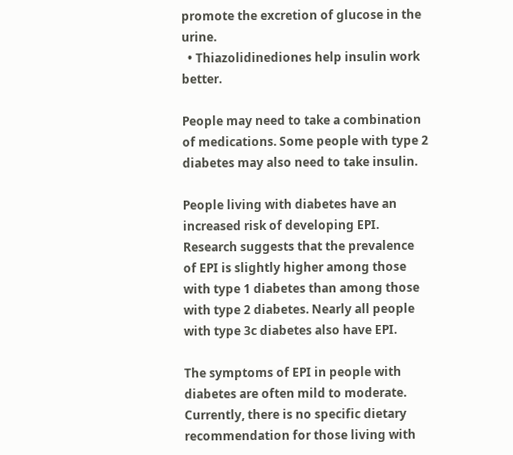promote the excretion of glucose in the urine.
  • Thiazolidinediones help insulin work better.

People may need to take a combination of medications. Some people with type 2 diabetes may also need to take insulin.

People living with diabetes have an increased risk of developing EPI. Research suggests that the prevalence of EPI is slightly higher among those with type 1 diabetes than among those with type 2 diabetes. Nearly all people with type 3c diabetes also have EPI.

The symptoms of EPI in people with diabetes are often mild to moderate. Currently, there is no specific dietary recommendation for those living with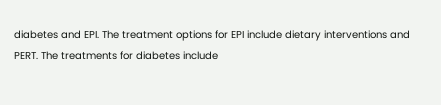diabetes and EPI. The treatment options for EPI include dietary interventions and PERT. The treatments for diabetes include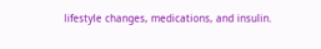lifestyle changes, medications, and insulin.